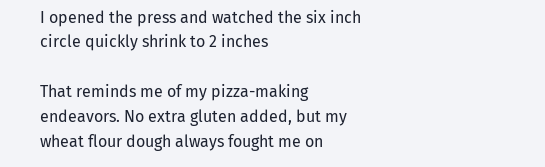I opened the press and watched the six inch circle quickly shrink to 2 inches

That reminds me of my pizza-making endeavors. No extra gluten added, but my wheat flour dough always fought me on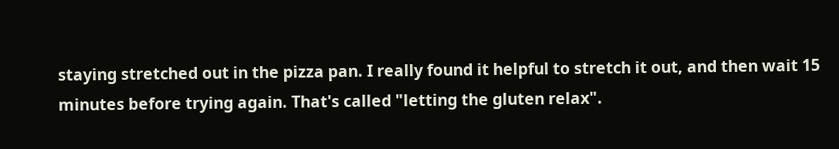staying stretched out in the pizza pan. I really found it helpful to stretch it out, and then wait 15 minutes before trying again. That's called "letting the gluten relax".